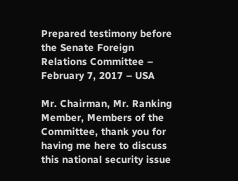Prepared testimony before the Senate Foreign Relations Committee – February 7, 2017 – USA

Mr. Chairman, Mr. Ranking Member, Members of the Committee, thank you for having me here to discuss this national security issue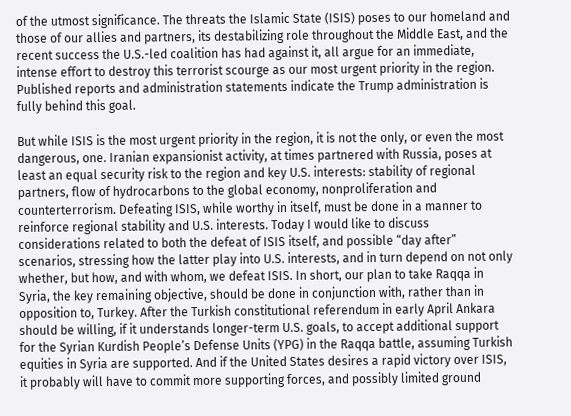of the utmost significance. The threats the Islamic State (ISIS) poses to our homeland and those of our allies and partners, its destabilizing role throughout the Middle East, and the recent success the U.S.-led coalition has had against it, all argue for an immediate, intense effort to destroy this terrorist scourge as our most urgent priority in the region. Published reports and administration statements indicate the Trump administration is fully behind this goal.

But while ISIS is the most urgent priority in the region, it is not the only, or even the most dangerous, one. Iranian expansionist activity, at times partnered with Russia, poses at least an equal security risk to the region and key U.S. interests: stability of regional partners, flow of hydrocarbons to the global economy, nonproliferation and counterterrorism. Defeating ISIS, while worthy in itself, must be done in a manner to reinforce regional stability and U.S. interests. Today I would like to discuss considerations related to both the defeat of ISIS itself, and possible “day after” scenarios, stressing how the latter play into U.S. interests, and in turn depend on not only whether, but how, and with whom, we defeat ISIS. In short, our plan to take Raqqa in Syria, the key remaining objective, should be done in conjunction with, rather than in opposition to, Turkey. After the Turkish constitutional referendum in early April Ankara should be willing, if it understands longer-term U.S. goals, to accept additional support for the Syrian Kurdish People’s Defense Units (YPG) in the Raqqa battle, assuming Turkish equities in Syria are supported. And if the United States desires a rapid victory over ISIS, it probably will have to commit more supporting forces, and possibly limited ground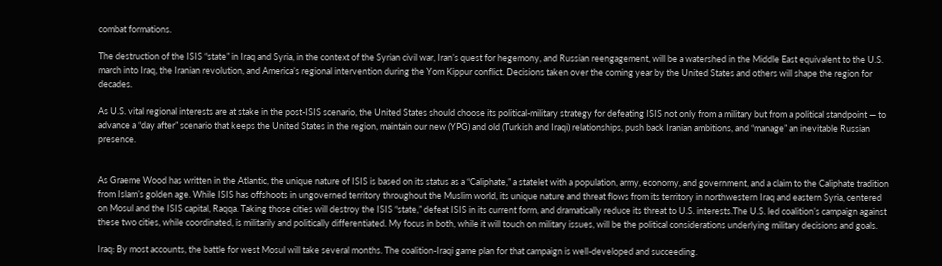combat formations.

The destruction of the ISIS “state” in Iraq and Syria, in the context of the Syrian civil war, Iran’s quest for hegemony, and Russian reengagement, will be a watershed in the Middle East equivalent to the U.S. march into Iraq, the Iranian revolution, and America’s regional intervention during the Yom Kippur conflict. Decisions taken over the coming year by the United States and others will shape the region for decades.

As U.S. vital regional interests are at stake in the post-ISIS scenario, the United States should choose its political-military strategy for defeating ISIS not only from a military but from a political standpoint — to advance a “day after” scenario that keeps the United States in the region, maintain our new (YPG) and old (Turkish and Iraqi) relationships, push back Iranian ambitions, and “manage” an inevitable Russian presence.


As Graeme Wood has written in the Atlantic, the unique nature of ISIS is based on its status as a “Caliphate,” a statelet with a population, army, economy, and government, and a claim to the Caliphate tradition from Islam’s golden age. While ISIS has offshoots in ungoverned territory throughout the Muslim world, its unique nature and threat flows from its territory in northwestern Iraq and eastern Syria, centered on Mosul and the ISIS capital, Raqqa. Taking those cities will destroy the ISIS “state,” defeat ISIS in its current form, and dramatically reduce its threat to U.S. interests.The U.S. led coalition’s campaign against these two cities, while coordinated, is militarily and politically differentiated. My focus in both, while it will touch on military issues, will be the political considerations underlying military decisions and goals.

Iraq: By most accounts, the battle for west Mosul will take several months. The coalition-Iraqi game plan for that campaign is well-developed and succeeding.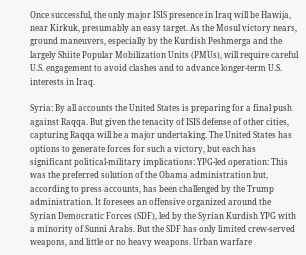Once successful, the only major ISIS presence in Iraq will be Hawija, near Kirkuk, presumably an easy target. As the Mosul victory nears, ground maneuvers, especially by the Kurdish Peshmerga and the largely Shiite Popular Mobilization Units (PMUs), will require careful U.S. engagement to avoid clashes and to advance longer-term U.S. interests in Iraq.

Syria: By all accounts the United States is preparing for a final push against Raqqa. But given the tenacity of ISIS defense of other cities, capturing Raqqa will be a major undertaking. The United States has options to generate forces for such a victory, but each has significant political-military implications: YPG-led operation: This was the preferred solution of the Obama administration but, according to press accounts, has been challenged by the Trump administration. It foresees an offensive organized around the Syrian Democratic Forces (SDF), led by the Syrian Kurdish YPG with a minority of Sunni Arabs. But the SDF has only limited crew-served weapons, and little or no heavy weapons. Urban warfare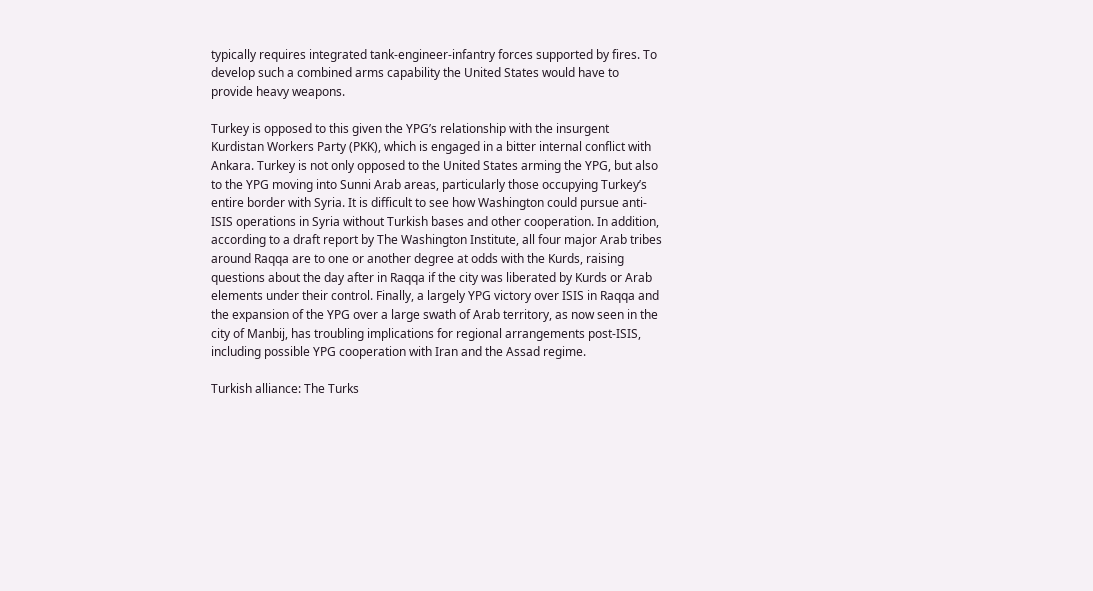typically requires integrated tank-engineer-infantry forces supported by fires. To develop such a combined arms capability the United States would have to provide heavy weapons.

Turkey is opposed to this given the YPG’s relationship with the insurgent Kurdistan Workers Party (PKK), which is engaged in a bitter internal conflict with Ankara. Turkey is not only opposed to the United States arming the YPG, but also to the YPG moving into Sunni Arab areas, particularly those occupying Turkey’s entire border with Syria. It is difficult to see how Washington could pursue anti-ISIS operations in Syria without Turkish bases and other cooperation. In addition, according to a draft report by The Washington Institute, all four major Arab tribes around Raqqa are to one or another degree at odds with the Kurds, raising questions about the day after in Raqqa if the city was liberated by Kurds or Arab elements under their control. Finally, a largely YPG victory over ISIS in Raqqa and the expansion of the YPG over a large swath of Arab territory, as now seen in the city of Manbij, has troubling implications for regional arrangements post-ISIS, including possible YPG cooperation with Iran and the Assad regime.

Turkish alliance: The Turks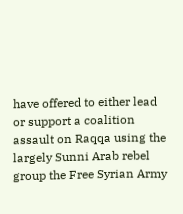have offered to either lead or support a coalition assault on Raqqa using the largely Sunni Arab rebel group the Free Syrian Army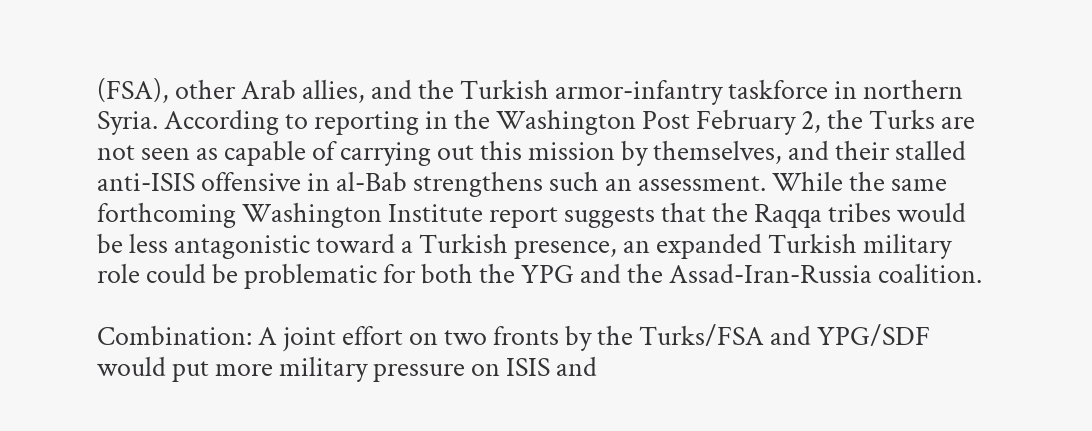(FSA), other Arab allies, and the Turkish armor-infantry taskforce in northern Syria. According to reporting in the Washington Post February 2, the Turks are not seen as capable of carrying out this mission by themselves, and their stalled anti-ISIS offensive in al-Bab strengthens such an assessment. While the same forthcoming Washington Institute report suggests that the Raqqa tribes would be less antagonistic toward a Turkish presence, an expanded Turkish military role could be problematic for both the YPG and the Assad-Iran-Russia coalition.

Combination: A joint effort on two fronts by the Turks/FSA and YPG/SDF would put more military pressure on ISIS and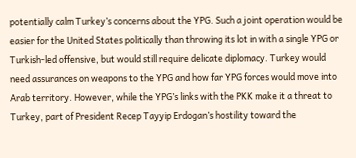potentially calm Turkey’s concerns about the YPG. Such a joint operation would be easier for the United States politically than throwing its lot in with a single YPG or Turkish-led offensive, but would still require delicate diplomacy. Turkey would need assurances on weapons to the YPG and how far YPG forces would move into Arab territory. However, while the YPG’s links with the PKK make it a threat to Turkey, part of President Recep Tayyip Erdogan’s hostility toward the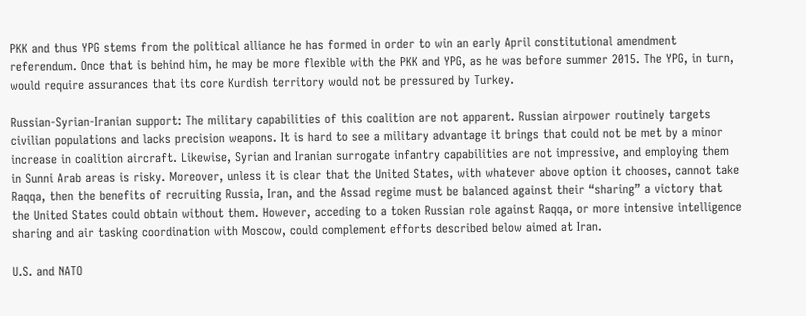PKK and thus YPG stems from the political alliance he has formed in order to win an early April constitutional amendment referendum. Once that is behind him, he may be more flexible with the PKK and YPG, as he was before summer 2015. The YPG, in turn, would require assurances that its core Kurdish territory would not be pressured by Turkey.

Russian-Syrian-Iranian support: The military capabilities of this coalition are not apparent. Russian airpower routinely targets civilian populations and lacks precision weapons. It is hard to see a military advantage it brings that could not be met by a minor increase in coalition aircraft. Likewise, Syrian and Iranian surrogate infantry capabilities are not impressive, and employing them in Sunni Arab areas is risky. Moreover, unless it is clear that the United States, with whatever above option it chooses, cannot take Raqqa, then the benefits of recruiting Russia, Iran, and the Assad regime must be balanced against their “sharing” a victory that the United States could obtain without them. However, acceding to a token Russian role against Raqqa, or more intensive intelligence sharing and air tasking coordination with Moscow, could complement efforts described below aimed at Iran.

U.S. and NATO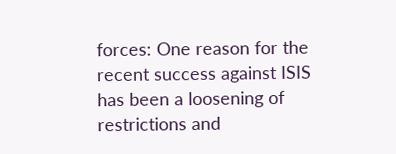forces: One reason for the recent success against ISIS has been a loosening of restrictions and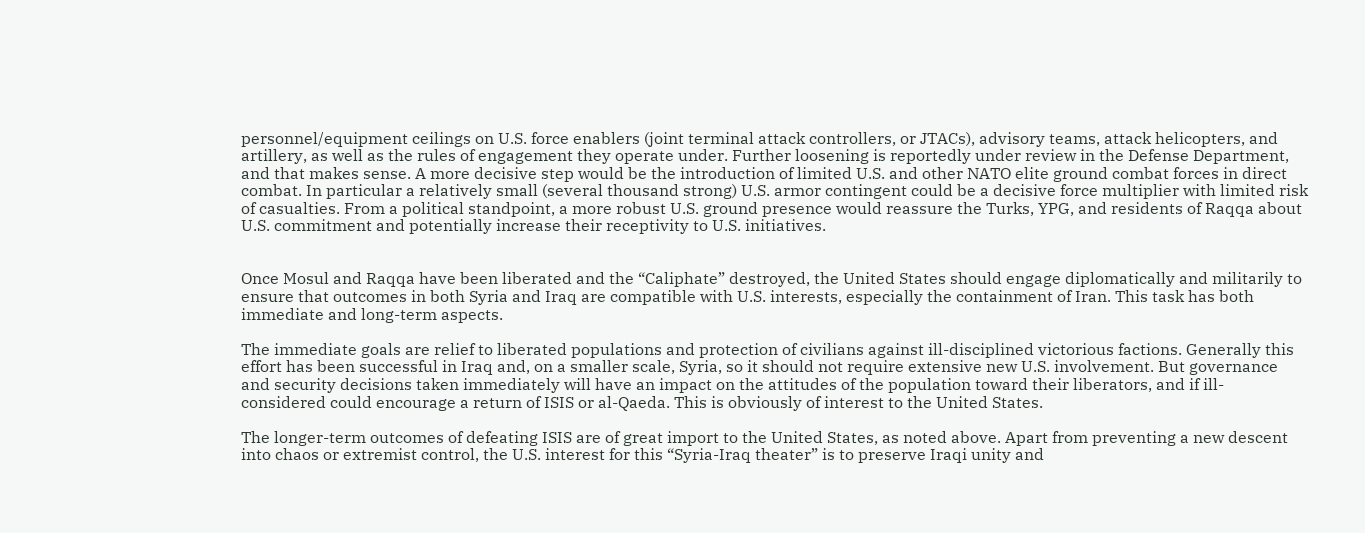personnel/equipment ceilings on U.S. force enablers (joint terminal attack controllers, or JTACs), advisory teams, attack helicopters, and artillery, as well as the rules of engagement they operate under. Further loosening is reportedly under review in the Defense Department, and that makes sense. A more decisive step would be the introduction of limited U.S. and other NATO elite ground combat forces in direct combat. In particular a relatively small (several thousand strong) U.S. armor contingent could be a decisive force multiplier with limited risk of casualties. From a political standpoint, a more robust U.S. ground presence would reassure the Turks, YPG, and residents of Raqqa about U.S. commitment and potentially increase their receptivity to U.S. initiatives.


Once Mosul and Raqqa have been liberated and the “Caliphate” destroyed, the United States should engage diplomatically and militarily to ensure that outcomes in both Syria and Iraq are compatible with U.S. interests, especially the containment of Iran. This task has both immediate and long-term aspects.

The immediate goals are relief to liberated populations and protection of civilians against ill-disciplined victorious factions. Generally this effort has been successful in Iraq and, on a smaller scale, Syria, so it should not require extensive new U.S. involvement. But governance and security decisions taken immediately will have an impact on the attitudes of the population toward their liberators, and if ill-considered could encourage a return of ISIS or al-Qaeda. This is obviously of interest to the United States.

The longer-term outcomes of defeating ISIS are of great import to the United States, as noted above. Apart from preventing a new descent into chaos or extremist control, the U.S. interest for this “Syria-Iraq theater” is to preserve Iraqi unity and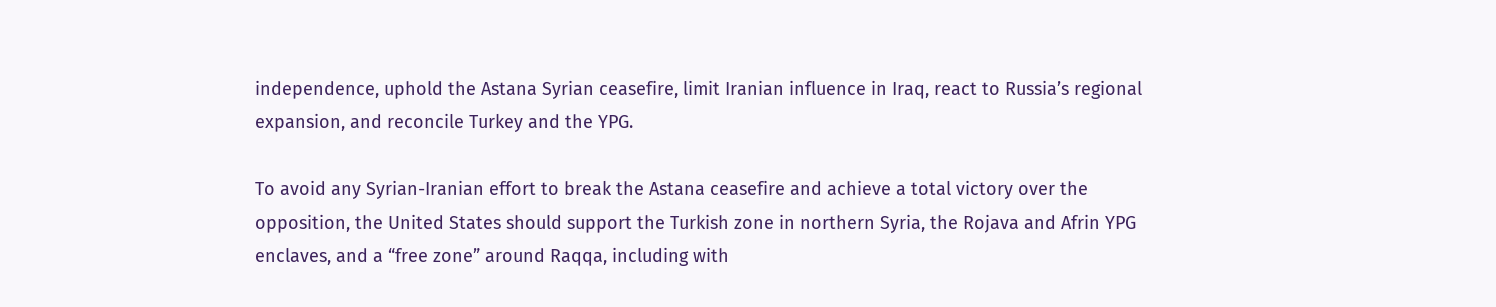independence, uphold the Astana Syrian ceasefire, limit Iranian influence in Iraq, react to Russia’s regional expansion, and reconcile Turkey and the YPG.

To avoid any Syrian-Iranian effort to break the Astana ceasefire and achieve a total victory over the opposition, the United States should support the Turkish zone in northern Syria, the Rojava and Afrin YPG enclaves, and a “free zone” around Raqqa, including with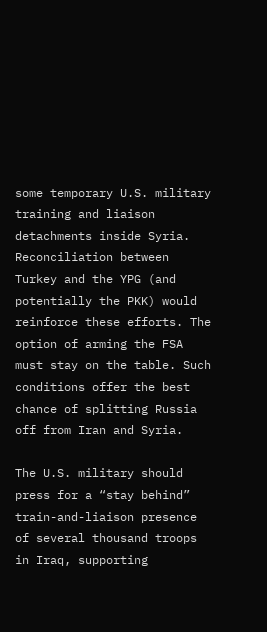some temporary U.S. military training and liaison detachments inside Syria. Reconciliation between Turkey and the YPG (and potentially the PKK) would reinforce these efforts. The option of arming the FSA must stay on the table. Such conditions offer the best chance of splitting Russia off from Iran and Syria.

The U.S. military should press for a “stay behind” train-and-liaison presence of several thousand troops in Iraq, supporting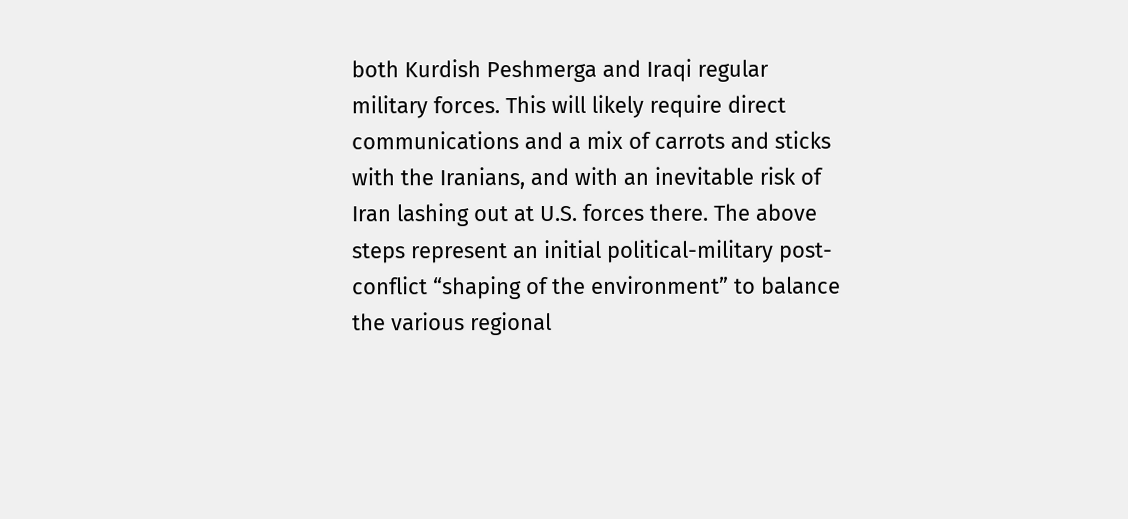both Kurdish Peshmerga and Iraqi regular military forces. This will likely require direct communications and a mix of carrots and sticks with the Iranians, and with an inevitable risk of Iran lashing out at U.S. forces there. The above steps represent an initial political-military post-conflict “shaping of the environment” to balance the various regional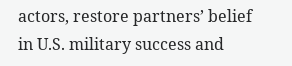actors, restore partners’ belief in U.S. military success and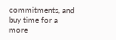commitments, and buy time for a more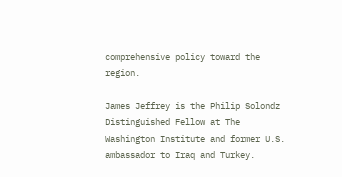comprehensive policy toward the region.

James Jeffrey is the Philip Solondz Distinguished Fellow at The Washington Institute and former U.S. ambassador to Iraq and Turkey.